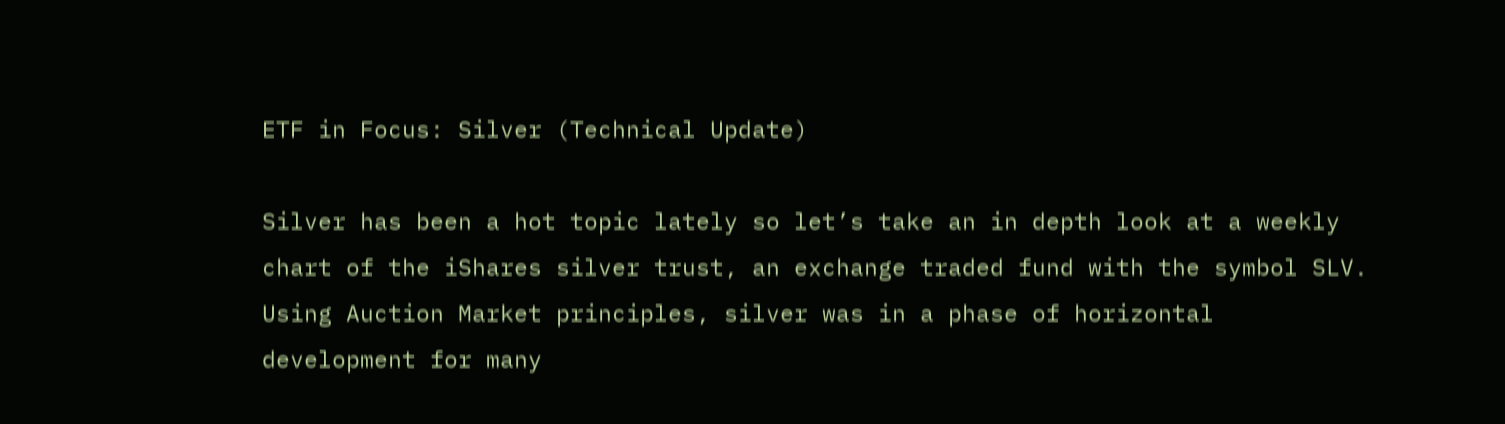ETF in Focus: Silver (Technical Update)

Silver has been a hot topic lately so let’s take an in depth look at a weekly chart of the iShares silver trust, an exchange traded fund with the symbol SLV. Using Auction Market principles, silver was in a phase of horizontal development for many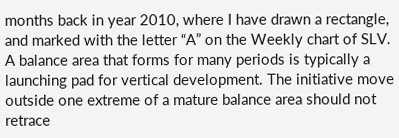months back in year 2010, where I have drawn a rectangle, and marked with the letter “A” on the Weekly chart of SLV. A balance area that forms for many periods is typically a launching pad for vertical development. The initiative move outside one extreme of a mature balance area should not retrace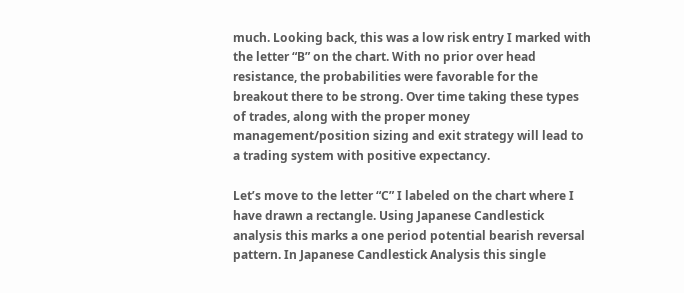much. Looking back, this was a low risk entry I marked with the letter “B” on the chart. With no prior over head resistance, the probabilities were favorable for the breakout there to be strong. Over time taking these types of trades, along with the proper money management/position sizing and exit strategy will lead to a trading system with positive expectancy.

Let’s move to the letter “C” I labeled on the chart where I have drawn a rectangle. Using Japanese Candlestick analysis this marks a one period potential bearish reversal pattern. In Japanese Candlestick Analysis this single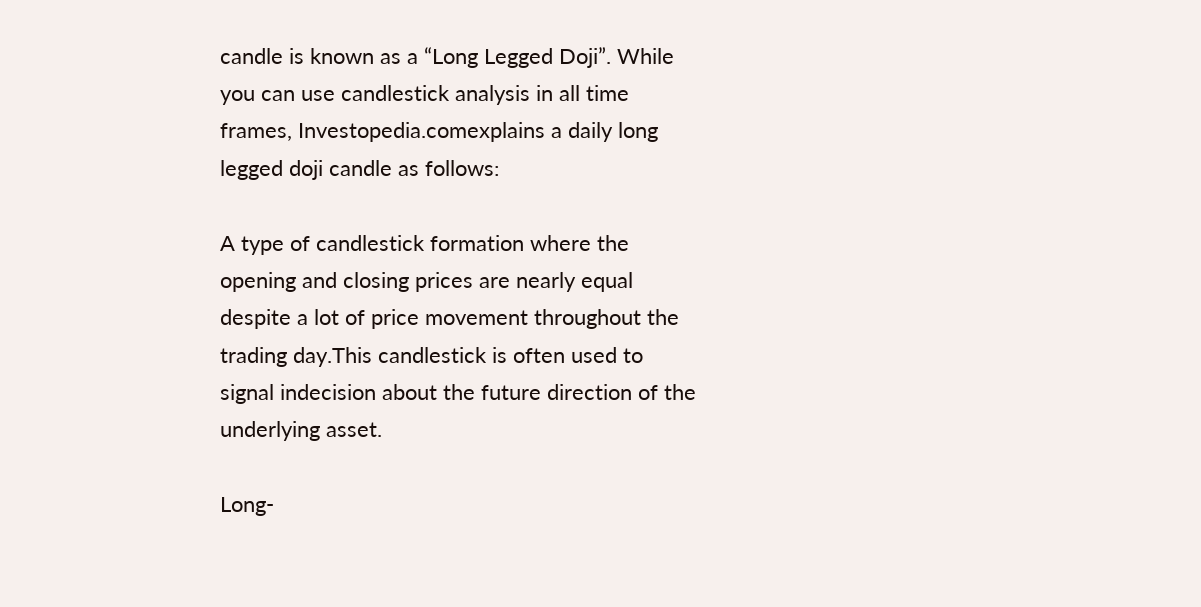candle is known as a “Long Legged Doji”. While you can use candlestick analysis in all time frames, Investopedia.comexplains a daily long legged doji candle as follows:

A type of candlestick formation where the opening and closing prices are nearly equal despite a lot of price movement throughout the trading day.This candlestick is often used to signal indecision about the future direction of the underlying asset.

Long-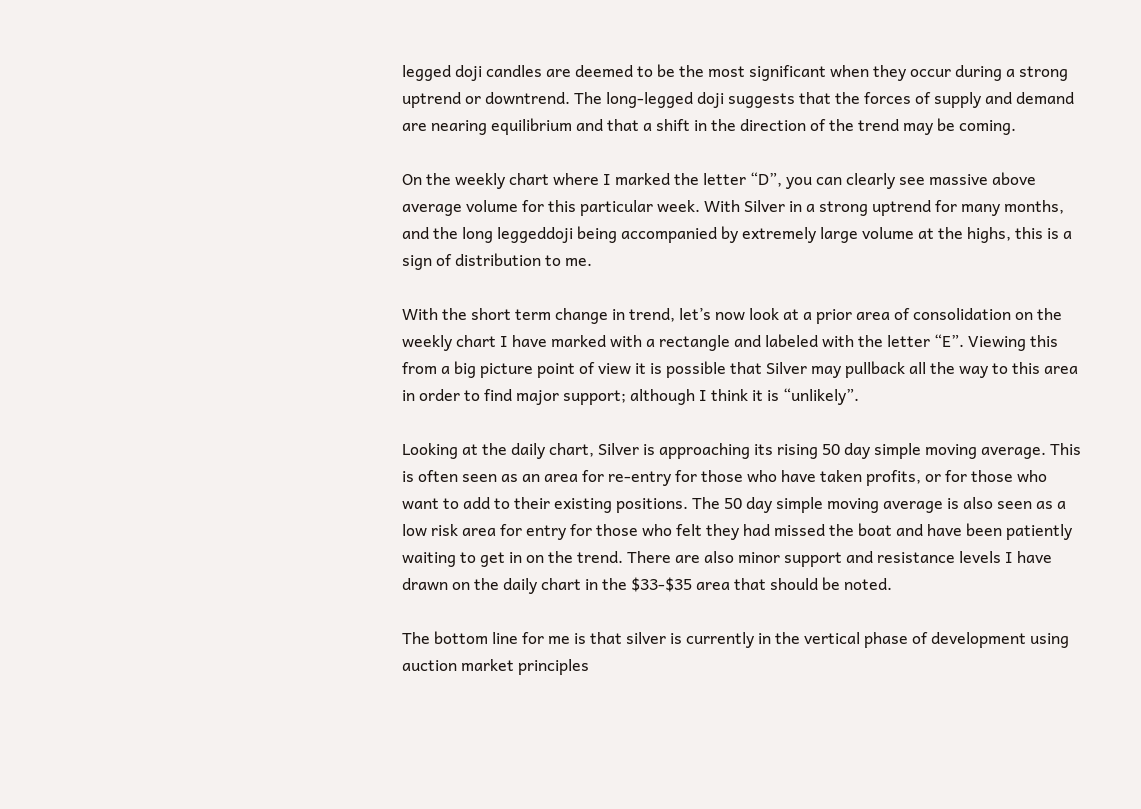legged doji candles are deemed to be the most significant when they occur during a strong uptrend or downtrend. The long-legged doji suggests that the forces of supply and demand are nearing equilibrium and that a shift in the direction of the trend may be coming.

On the weekly chart where I marked the letter “D”, you can clearly see massive above average volume for this particular week. With Silver in a strong uptrend for many months, and the long leggeddoji being accompanied by extremely large volume at the highs, this is a sign of distribution to me.

With the short term change in trend, let’s now look at a prior area of consolidation on the weekly chart I have marked with a rectangle and labeled with the letter “E”. Viewing this from a big picture point of view it is possible that Silver may pullback all the way to this area in order to find major support; although I think it is “unlikely”.

Looking at the daily chart, Silver is approaching its rising 50 day simple moving average. This is often seen as an area for re-entry for those who have taken profits, or for those who want to add to their existing positions. The 50 day simple moving average is also seen as a low risk area for entry for those who felt they had missed the boat and have been patiently waiting to get in on the trend. There are also minor support and resistance levels I have drawn on the daily chart in the $33-$35 area that should be noted.

The bottom line for me is that silver is currently in the vertical phase of development using auction market principles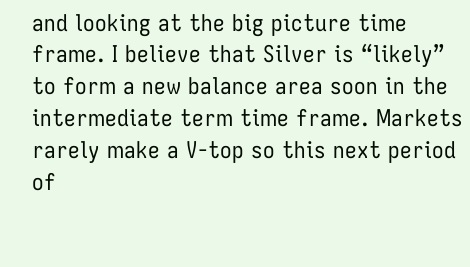and looking at the big picture time frame. I believe that Silver is “likely” to form a new balance area soon in the intermediate term time frame. Markets rarely make a V-top so this next period of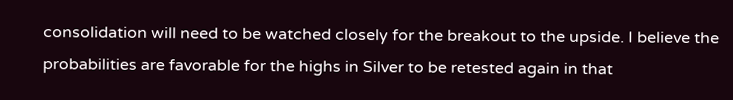consolidation will need to be watched closely for the breakout to the upside. I believe the probabilities are favorable for the highs in Silver to be retested again in that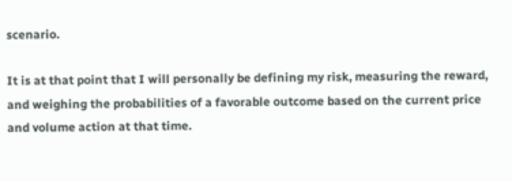scenario.

It is at that point that I will personally be defining my risk, measuring the reward, and weighing the probabilities of a favorable outcome based on the current price and volume action at that time.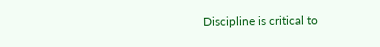Discipline is critical to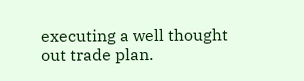executing a well thought out trade plan.